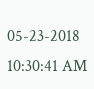05-23-2018 10:30:41 AM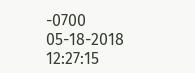-0700
05-18-2018 12:27:15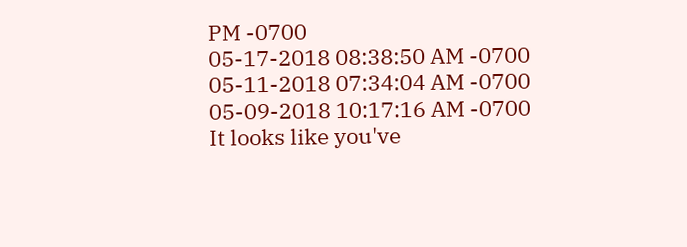PM -0700
05-17-2018 08:38:50 AM -0700
05-11-2018 07:34:04 AM -0700
05-09-2018 10:17:16 AM -0700
It looks like you've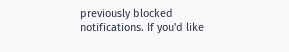previously blocked notifications. If you'd like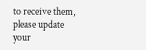to receive them, please update your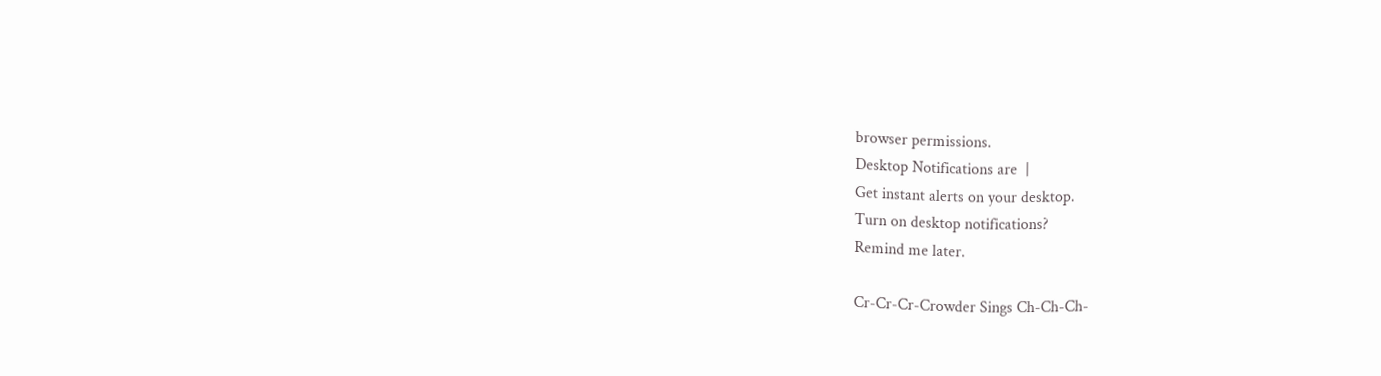browser permissions.
Desktop Notifications are  |
Get instant alerts on your desktop.
Turn on desktop notifications?
Remind me later.

Cr-Cr-Cr-Crowder Sings Ch-Ch-Ch-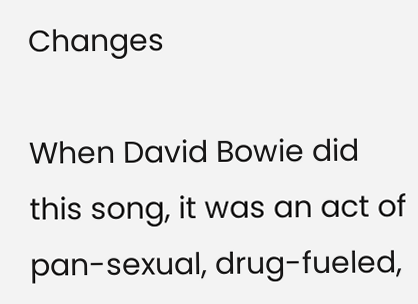Changes

When David Bowie did this song, it was an act of pan-sexual, drug-fueled,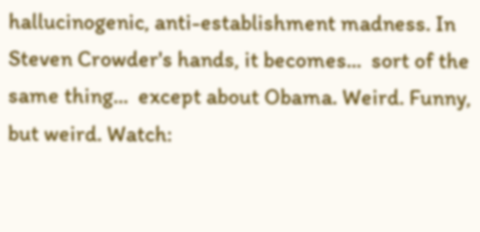hallucinogenic, anti-establishment madness. In Steven Crowder's hands, it becomes...  sort of the same thing...  except about Obama. Weird. Funny, but weird. Watch: